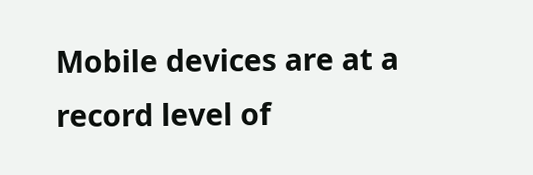Mobile devices are at a record level of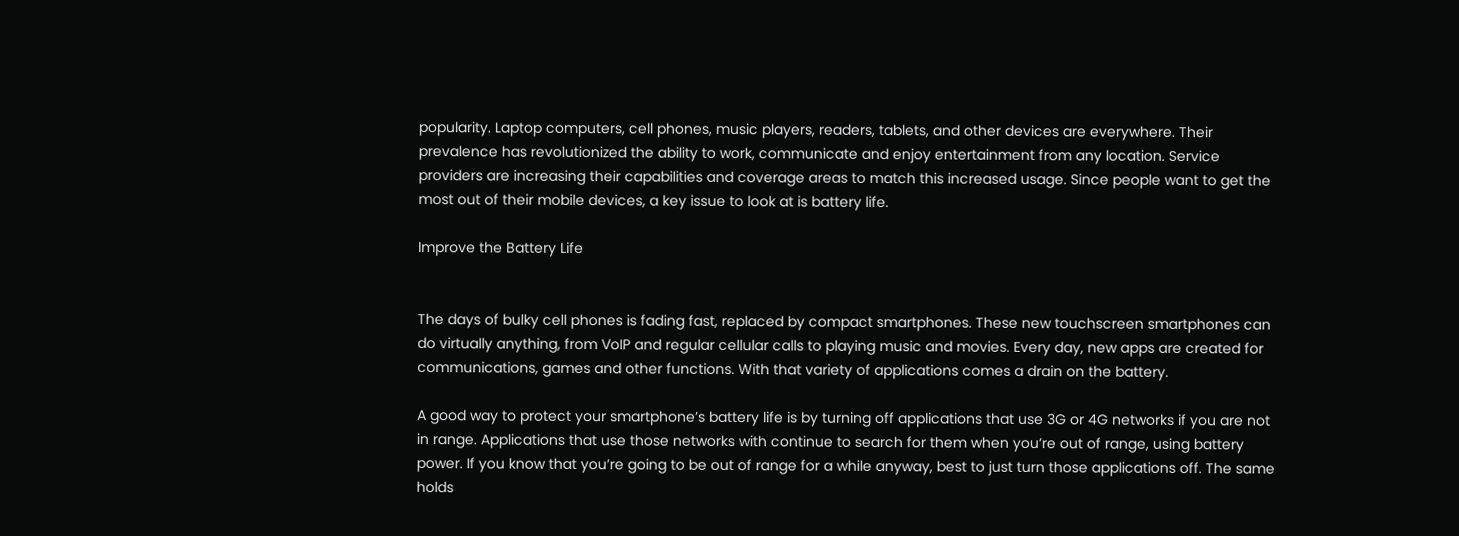popularity. Laptop computers, cell phones, music players, readers, tablets, and other devices are everywhere. Their prevalence has revolutionized the ability to work, communicate and enjoy entertainment from any location. Service providers are increasing their capabilities and coverage areas to match this increased usage. Since people want to get the most out of their mobile devices, a key issue to look at is battery life.

Improve the Battery Life


The days of bulky cell phones is fading fast, replaced by compact smartphones. These new touchscreen smartphones can do virtually anything, from VoIP and regular cellular calls to playing music and movies. Every day, new apps are created for communications, games and other functions. With that variety of applications comes a drain on the battery.

A good way to protect your smartphone’s battery life is by turning off applications that use 3G or 4G networks if you are not in range. Applications that use those networks with continue to search for them when you’re out of range, using battery power. If you know that you’re going to be out of range for a while anyway, best to just turn those applications off. The same holds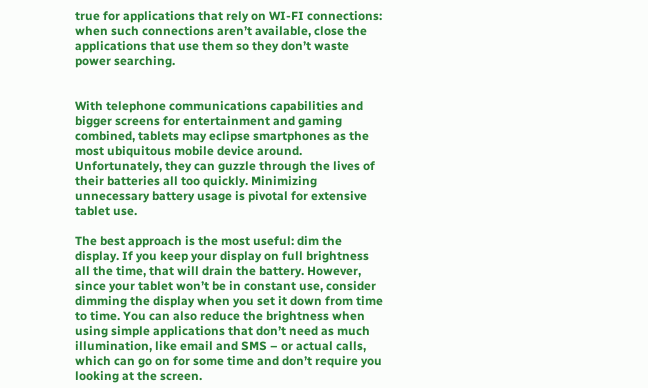true for applications that rely on WI-FI connections: when such connections aren’t available, close the applications that use them so they don’t waste power searching.


With telephone communications capabilities and bigger screens for entertainment and gaming combined, tablets may eclipse smartphones as the most ubiquitous mobile device around. Unfortunately, they can guzzle through the lives of their batteries all too quickly. Minimizing unnecessary battery usage is pivotal for extensive tablet use.

The best approach is the most useful: dim the display. If you keep your display on full brightness all the time, that will drain the battery. However, since your tablet won’t be in constant use, consider dimming the display when you set it down from time to time. You can also reduce the brightness when using simple applications that don’t need as much illumination, like email and SMS – or actual calls, which can go on for some time and don’t require you looking at the screen.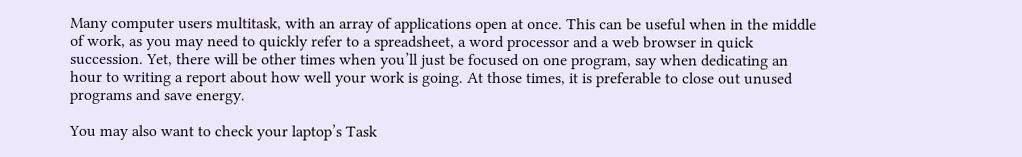Many computer users multitask, with an array of applications open at once. This can be useful when in the middle of work, as you may need to quickly refer to a spreadsheet, a word processor and a web browser in quick succession. Yet, there will be other times when you’ll just be focused on one program, say when dedicating an hour to writing a report about how well your work is going. At those times, it is preferable to close out unused programs and save energy.

You may also want to check your laptop’s Task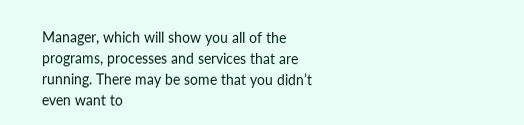Manager, which will show you all of the programs, processes and services that are running. There may be some that you didn’t even want to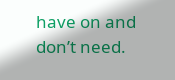have on and don’t need.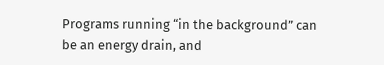Programs running “in the background” can be an energy drain, and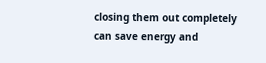closing them out completely can save energy and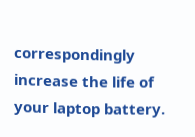correspondingly increase the life of your laptop battery.